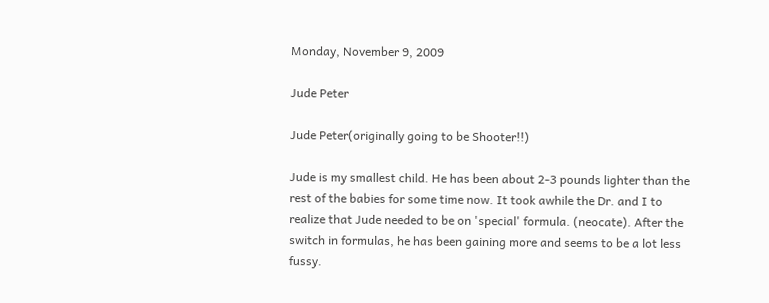Monday, November 9, 2009

Jude Peter

Jude Peter(originally going to be Shooter!!)

Jude is my smallest child. He has been about 2-3 pounds lighter than the rest of the babies for some time now. It took awhile the Dr. and I to realize that Jude needed to be on 'special' formula. (neocate). After the switch in formulas, he has been gaining more and seems to be a lot less fussy.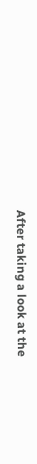After taking a look at the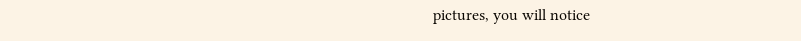pictures, you will notice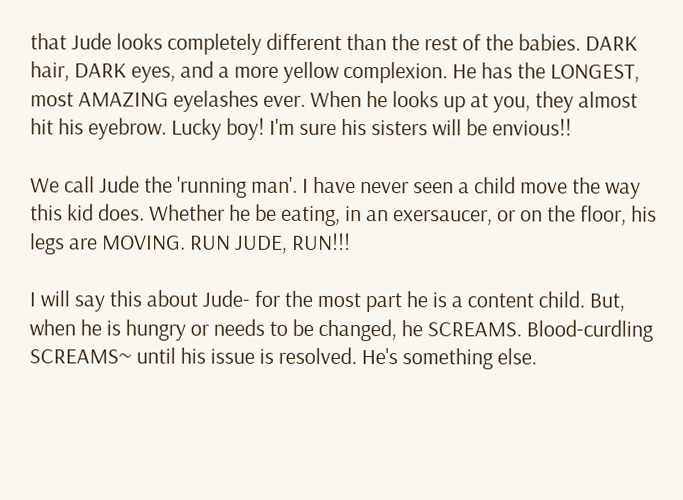that Jude looks completely different than the rest of the babies. DARK hair, DARK eyes, and a more yellow complexion. He has the LONGEST, most AMAZING eyelashes ever. When he looks up at you, they almost hit his eyebrow. Lucky boy! I'm sure his sisters will be envious!!

We call Jude the 'running man'. I have never seen a child move the way this kid does. Whether he be eating, in an exersaucer, or on the floor, his legs are MOVING. RUN JUDE, RUN!!!

I will say this about Jude- for the most part he is a content child. But, when he is hungry or needs to be changed, he SCREAMS. Blood-curdling SCREAMS~ until his issue is resolved. He's something else.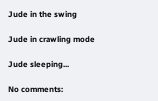Jude in the swing

Jude in crawling mode

Jude sleeping...

No comments: